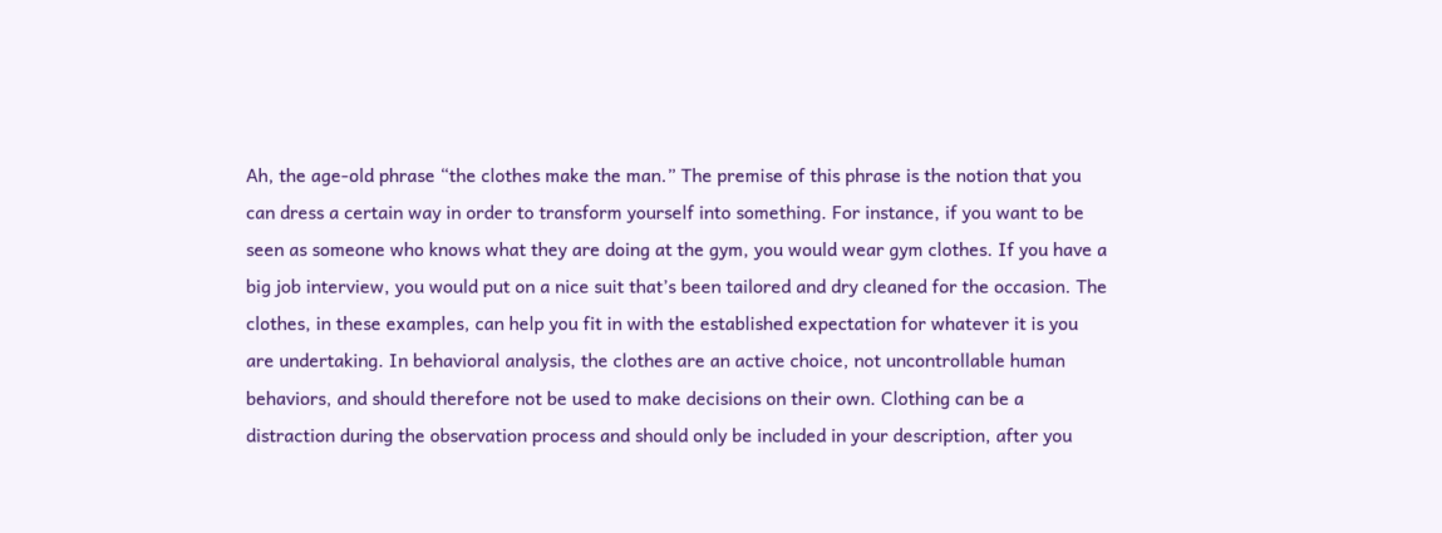Ah, the age-old phrase “the clothes make the man.” The premise of this phrase is the notion that you can dress a certain way in order to transform yourself into something. For instance, if you want to be seen as someone who knows what they are doing at the gym, you would wear gym clothes. If you have a big job interview, you would put on a nice suit that’s been tailored and dry cleaned for the occasion. The clothes, in these examples, can help you fit in with the established expectation for whatever it is you are undertaking. In behavioral analysis, the clothes are an active choice, not uncontrollable human behaviors, and should therefore not be used to make decisions on their own. Clothing can be a distraction during the observation process and should only be included in your description, after you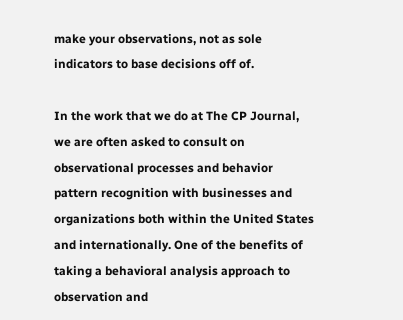make your observations, not as sole indicators to base decisions off of.

In the work that we do at The CP Journal, we are often asked to consult on observational processes and behavior pattern recognition with businesses and organizations both within the United States and internationally. One of the benefits of taking a behavioral analysis approach to observation and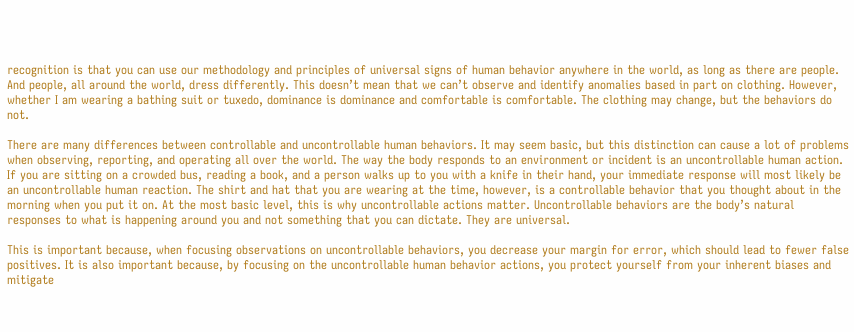recognition is that you can use our methodology and principles of universal signs of human behavior anywhere in the world, as long as there are people. And people, all around the world, dress differently. This doesn’t mean that we can’t observe and identify anomalies based in part on clothing. However, whether I am wearing a bathing suit or tuxedo, dominance is dominance and comfortable is comfortable. The clothing may change, but the behaviors do not.

There are many differences between controllable and uncontrollable human behaviors. It may seem basic, but this distinction can cause a lot of problems when observing, reporting, and operating all over the world. The way the body responds to an environment or incident is an uncontrollable human action. If you are sitting on a crowded bus, reading a book, and a person walks up to you with a knife in their hand, your immediate response will most likely be an uncontrollable human reaction. The shirt and hat that you are wearing at the time, however, is a controllable behavior that you thought about in the morning when you put it on. At the most basic level, this is why uncontrollable actions matter. Uncontrollable behaviors are the body’s natural responses to what is happening around you and not something that you can dictate. They are universal.

This is important because, when focusing observations on uncontrollable behaviors, you decrease your margin for error, which should lead to fewer false positives. It is also important because, by focusing on the uncontrollable human behavior actions, you protect yourself from your inherent biases and mitigate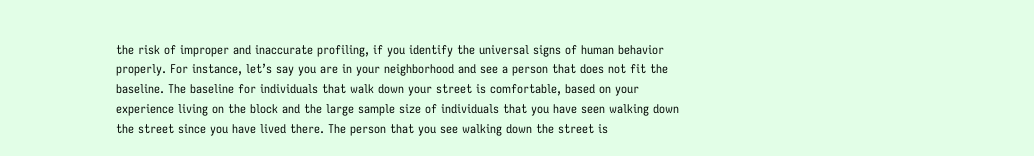the risk of improper and inaccurate profiling, if you identify the universal signs of human behavior properly. For instance, let’s say you are in your neighborhood and see a person that does not fit the baseline. The baseline for individuals that walk down your street is comfortable, based on your experience living on the block and the large sample size of individuals that you have seen walking down the street since you have lived there. The person that you see walking down the street is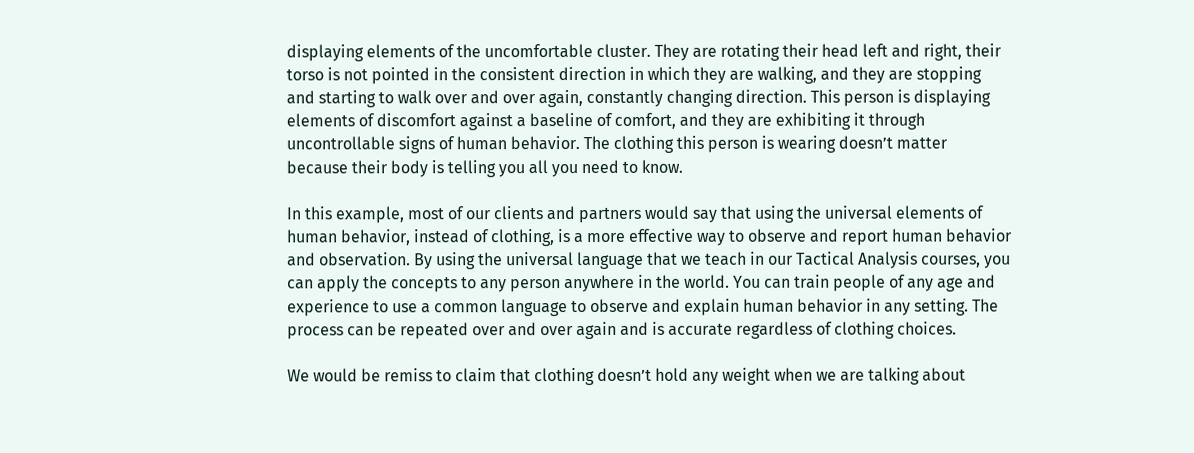displaying elements of the uncomfortable cluster. They are rotating their head left and right, their torso is not pointed in the consistent direction in which they are walking, and they are stopping and starting to walk over and over again, constantly changing direction. This person is displaying elements of discomfort against a baseline of comfort, and they are exhibiting it through uncontrollable signs of human behavior. The clothing this person is wearing doesn’t matter because their body is telling you all you need to know.

In this example, most of our clients and partners would say that using the universal elements of human behavior, instead of clothing, is a more effective way to observe and report human behavior and observation. By using the universal language that we teach in our Tactical Analysis courses, you can apply the concepts to any person anywhere in the world. You can train people of any age and experience to use a common language to observe and explain human behavior in any setting. The process can be repeated over and over again and is accurate regardless of clothing choices.

We would be remiss to claim that clothing doesn’t hold any weight when we are talking about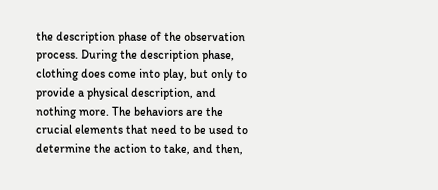the description phase of the observation process. During the description phase, clothing does come into play, but only to provide a physical description, and nothing more. The behaviors are the crucial elements that need to be used to determine the action to take, and then,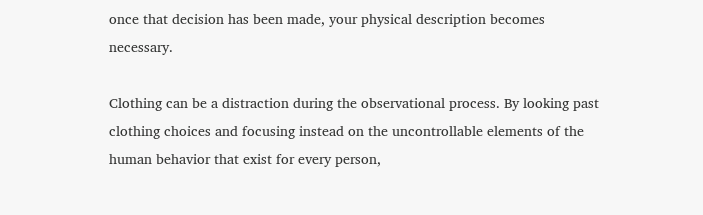once that decision has been made, your physical description becomes necessary.

Clothing can be a distraction during the observational process. By looking past clothing choices and focusing instead on the uncontrollable elements of the human behavior that exist for every person,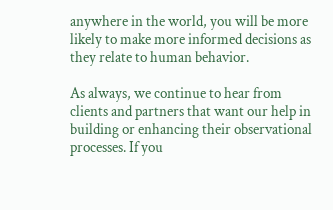anywhere in the world, you will be more likely to make more informed decisions as they relate to human behavior.

As always, we continue to hear from clients and partners that want our help in building or enhancing their observational processes. If you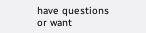have questions or want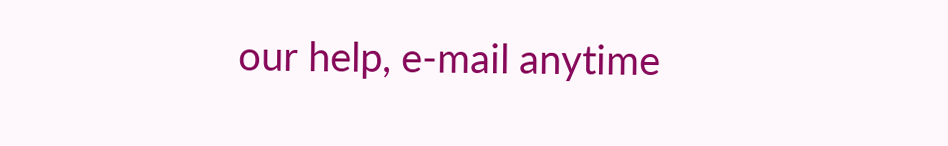our help, e-mail anytime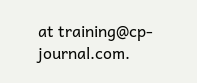at training@cp-journal.com.